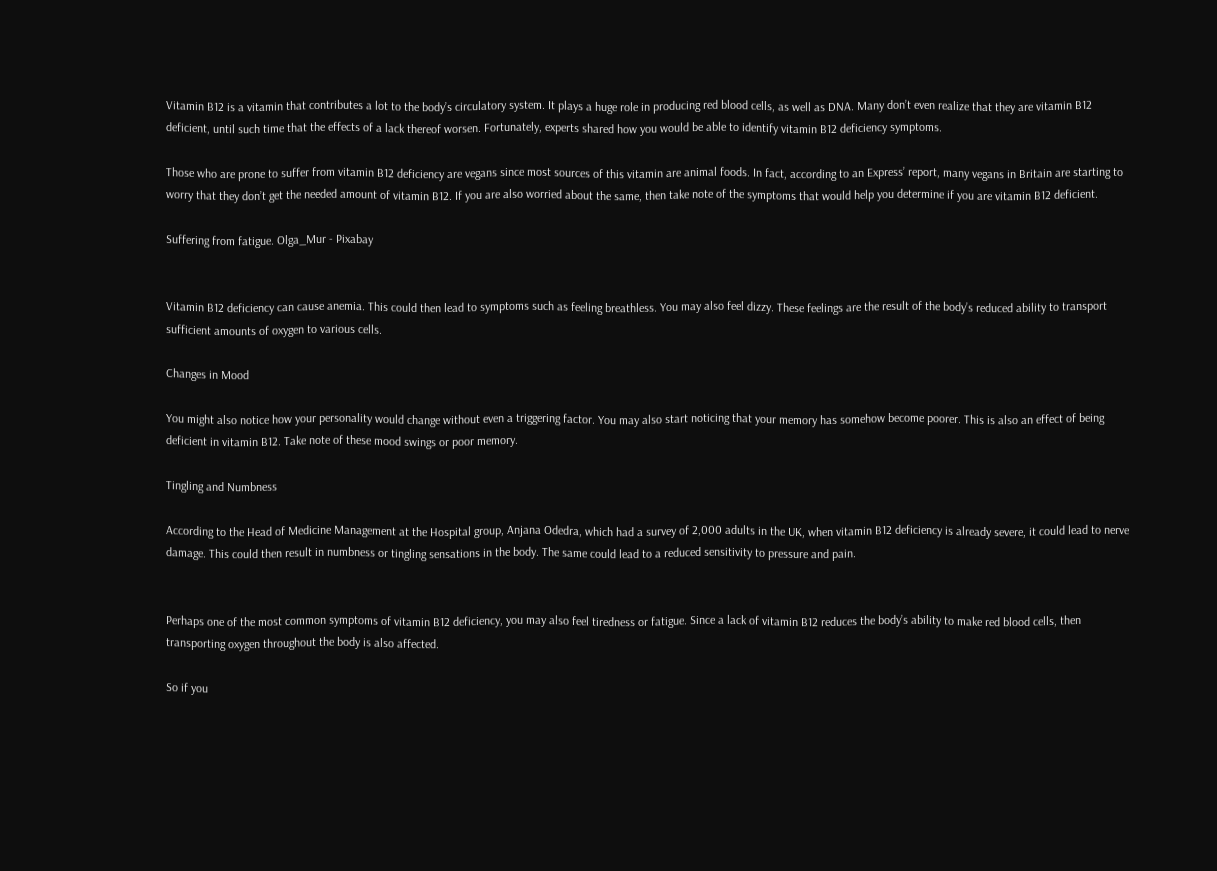Vitamin B12 is a vitamin that contributes a lot to the body’s circulatory system. It plays a huge role in producing red blood cells, as well as DNA. Many don’t even realize that they are vitamin B12 deficient, until such time that the effects of a lack thereof worsen. Fortunately, experts shared how you would be able to identify vitamin B12 deficiency symptoms.

Those who are prone to suffer from vitamin B12 deficiency are vegans since most sources of this vitamin are animal foods. In fact, according to an Express’ report, many vegans in Britain are starting to worry that they don’t get the needed amount of vitamin B12. If you are also worried about the same, then take note of the symptoms that would help you determine if you are vitamin B12 deficient.

Suffering from fatigue. Olga_Mur - Pixabay


Vitamin B12 deficiency can cause anemia. This could then lead to symptoms such as feeling breathless. You may also feel dizzy. These feelings are the result of the body’s reduced ability to transport sufficient amounts of oxygen to various cells.

Changes in Mood

You might also notice how your personality would change without even a triggering factor. You may also start noticing that your memory has somehow become poorer. This is also an effect of being deficient in vitamin B12. Take note of these mood swings or poor memory.

Tingling and Numbness

According to the Head of Medicine Management at the Hospital group, Anjana Odedra, which had a survey of 2,000 adults in the UK, when vitamin B12 deficiency is already severe, it could lead to nerve damage. This could then result in numbness or tingling sensations in the body. The same could lead to a reduced sensitivity to pressure and pain.


Perhaps one of the most common symptoms of vitamin B12 deficiency, you may also feel tiredness or fatigue. Since a lack of vitamin B12 reduces the body’s ability to make red blood cells, then transporting oxygen throughout the body is also affected.

So if you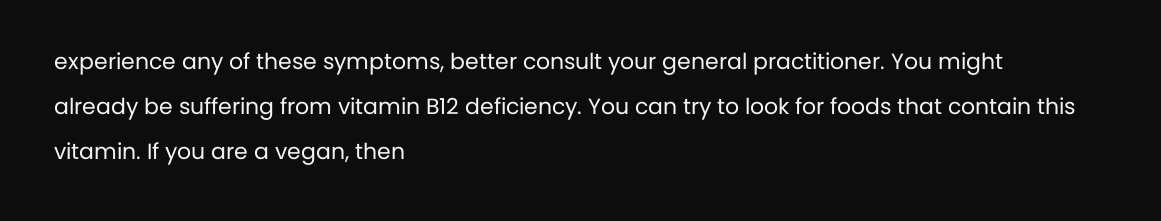experience any of these symptoms, better consult your general practitioner. You might already be suffering from vitamin B12 deficiency. You can try to look for foods that contain this vitamin. If you are a vegan, then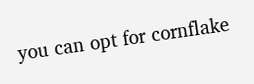you can opt for cornflake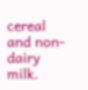cereal and non-dairy milk.